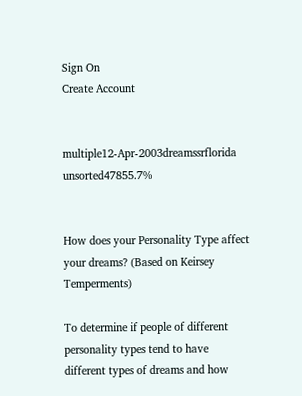Sign On
Create Account


multiple12-Apr-2003dreamssrflorida unsorted47855.7%


How does your Personality Type affect your dreams? (Based on Keirsey Temperments)

To determine if people of different personality types tend to have different types of dreams and how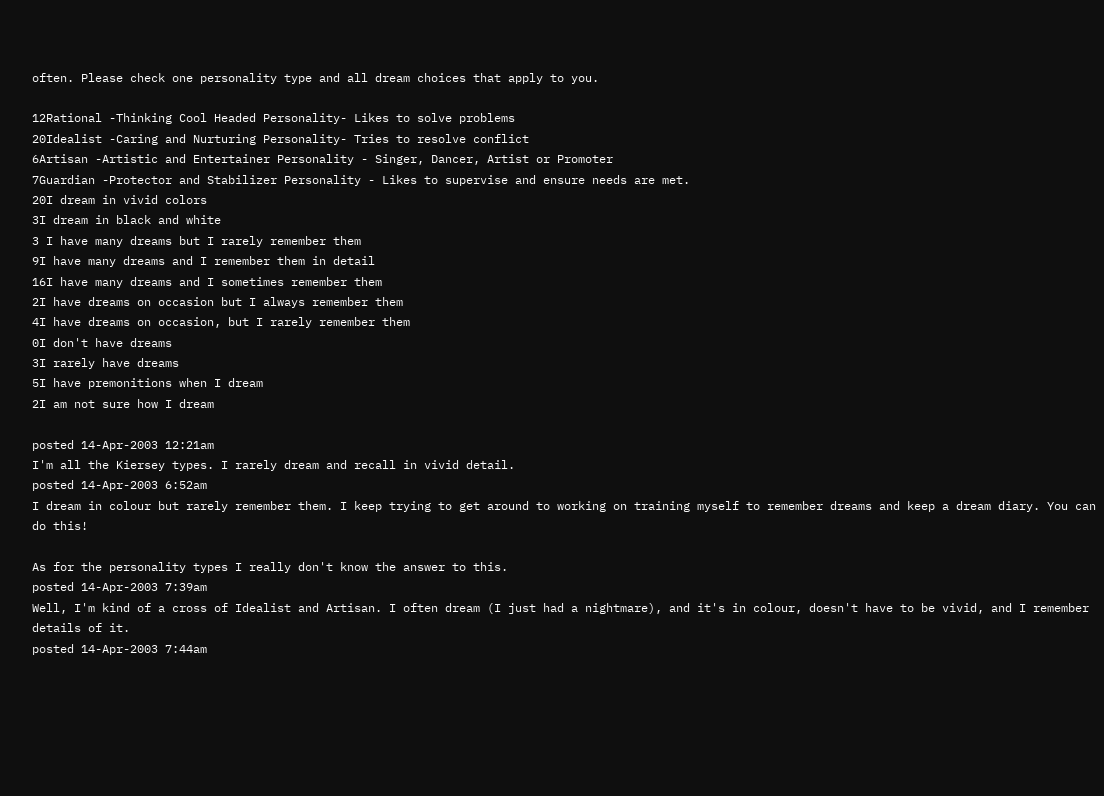often. Please check one personality type and all dream choices that apply to you.

12Rational -Thinking Cool Headed Personality- Likes to solve problems
20Idealist -Caring and Nurturing Personality- Tries to resolve conflict
6Artisan -Artistic and Entertainer Personality - Singer, Dancer, Artist or Promoter
7Guardian -Protector and Stabilizer Personality - Likes to supervise and ensure needs are met.
20I dream in vivid colors
3I dream in black and white
3 I have many dreams but I rarely remember them
9I have many dreams and I remember them in detail
16I have many dreams and I sometimes remember them
2I have dreams on occasion but I always remember them
4I have dreams on occasion, but I rarely remember them
0I don't have dreams
3I rarely have dreams
5I have premonitions when I dream
2I am not sure how I dream

posted 14-Apr-2003 12:21am
I'm all the Kiersey types. I rarely dream and recall in vivid detail.
posted 14-Apr-2003 6:52am
I dream in colour but rarely remember them. I keep trying to get around to working on training myself to remember dreams and keep a dream diary. You can do this!

As for the personality types I really don't know the answer to this.
posted 14-Apr-2003 7:39am
Well, I'm kind of a cross of Idealist and Artisan. I often dream (I just had a nightmare), and it's in colour, doesn't have to be vivid, and I remember details of it.
posted 14-Apr-2003 7:44am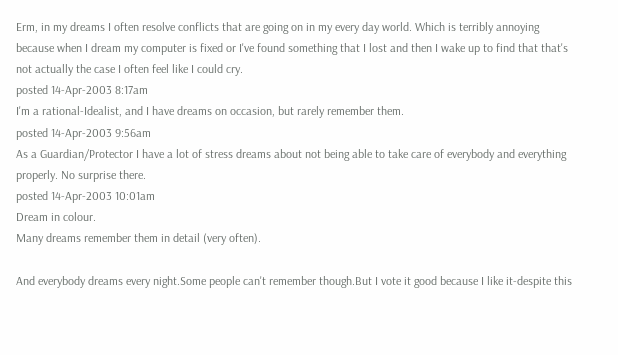Erm, in my dreams I often resolve conflicts that are going on in my every day world. Which is terribly annoying because when I dream my computer is fixed or I've found something that I lost and then I wake up to find that that's not actually the case I often feel like I could cry.
posted 14-Apr-2003 8:17am
I'm a rational-Idealist, and I have dreams on occasion, but rarely remember them.
posted 14-Apr-2003 9:56am
As a Guardian/Protector I have a lot of stress dreams about not being able to take care of everybody and everything properly. No surprise there.
posted 14-Apr-2003 10:01am
Dream in colour.
Many dreams remember them in detail (very often).

And everybody dreams every night.Some people can't remember though.But I vote it good because I like it-despite this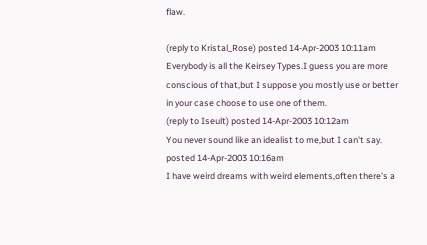flaw.

(reply to Kristal_Rose) posted 14-Apr-2003 10:11am
Everybody is all the Keirsey Types.I guess you are more conscious of that,but I suppose you mostly use or better in your case choose to use one of them.
(reply to Iseult) posted 14-Apr-2003 10:12am
You never sound like an idealist to me,but I can't say.
posted 14-Apr-2003 10:16am
I have weird dreams with weird elements,often there's a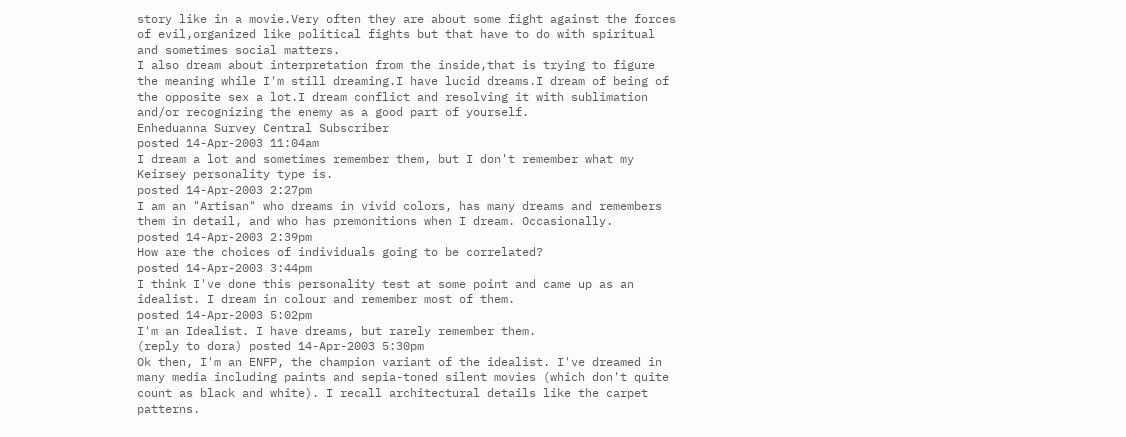story like in a movie.Very often they are about some fight against the forces of evil,organized like political fights but that have to do with spiritual and sometimes social matters.
I also dream about interpretation from the inside,that is trying to figure the meaning while I'm still dreaming.I have lucid dreams.I dream of being of the opposite sex a lot.I dream conflict and resolving it with sublimation and/or recognizing the enemy as a good part of yourself.
Enheduanna Survey Central Subscriber
posted 14-Apr-2003 11:04am
I dream a lot and sometimes remember them, but I don't remember what my Keirsey personality type is.
posted 14-Apr-2003 2:27pm
I am an "Artisan" who dreams in vivid colors, has many dreams and remembers them in detail, and who has premonitions when I dream. Occasionally.
posted 14-Apr-2003 2:39pm
How are the choices of individuals going to be correlated?
posted 14-Apr-2003 3:44pm
I think I've done this personality test at some point and came up as an idealist. I dream in colour and remember most of them.
posted 14-Apr-2003 5:02pm
I'm an Idealist. I have dreams, but rarely remember them.
(reply to dora) posted 14-Apr-2003 5:30pm
Ok then, I'm an ENFP, the champion variant of the idealist. I've dreamed in many media including paints and sepia-toned silent movies (which don't quite count as black and white). I recall architectural details like the carpet patterns.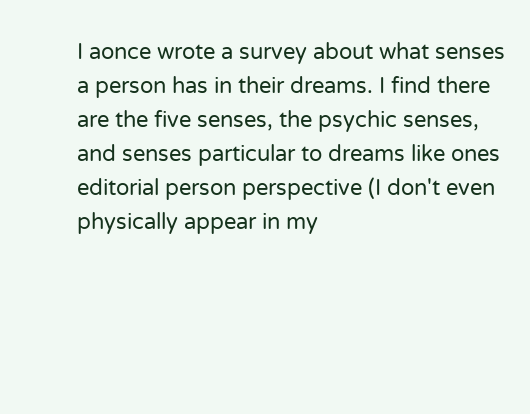I aonce wrote a survey about what senses a person has in their dreams. I find there are the five senses, the psychic senses, and senses particular to dreams like ones editorial person perspective (I don't even physically appear in my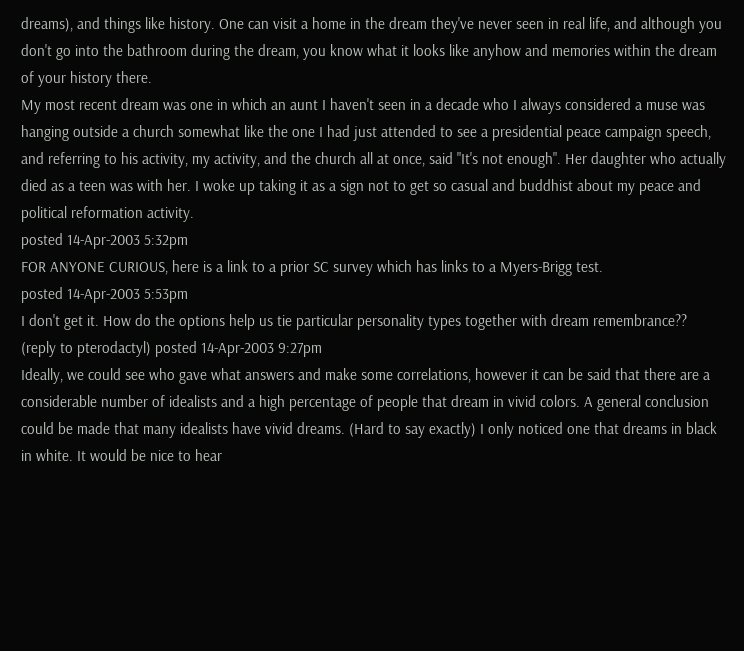dreams), and things like history. One can visit a home in the dream they've never seen in real life, and although you don't go into the bathroom during the dream, you know what it looks like anyhow and memories within the dream of your history there.
My most recent dream was one in which an aunt I haven't seen in a decade who I always considered a muse was hanging outside a church somewhat like the one I had just attended to see a presidential peace campaign speech, and referring to his activity, my activity, and the church all at once, said "It's not enough". Her daughter who actually died as a teen was with her. I woke up taking it as a sign not to get so casual and buddhist about my peace and political reformation activity.
posted 14-Apr-2003 5:32pm
FOR ANYONE CURIOUS, here is a link to a prior SC survey which has links to a Myers-Brigg test.
posted 14-Apr-2003 5:53pm
I don't get it. How do the options help us tie particular personality types together with dream remembrance??
(reply to pterodactyl) posted 14-Apr-2003 9:27pm
Ideally, we could see who gave what answers and make some correlations, however it can be said that there are a considerable number of idealists and a high percentage of people that dream in vivid colors. A general conclusion could be made that many idealists have vivid dreams. (Hard to say exactly) I only noticed one that dreams in black in white. It would be nice to hear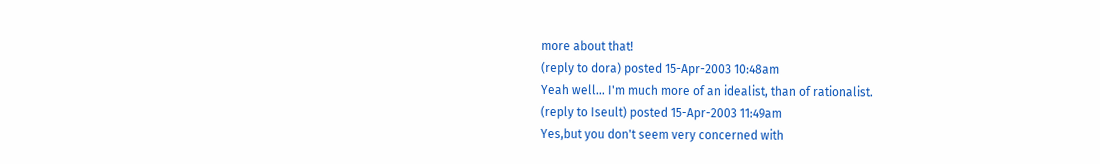more about that!
(reply to dora) posted 15-Apr-2003 10:48am
Yeah well... I'm much more of an idealist, than of rationalist.
(reply to Iseult) posted 15-Apr-2003 11:49am
Yes,but you don't seem very concerned with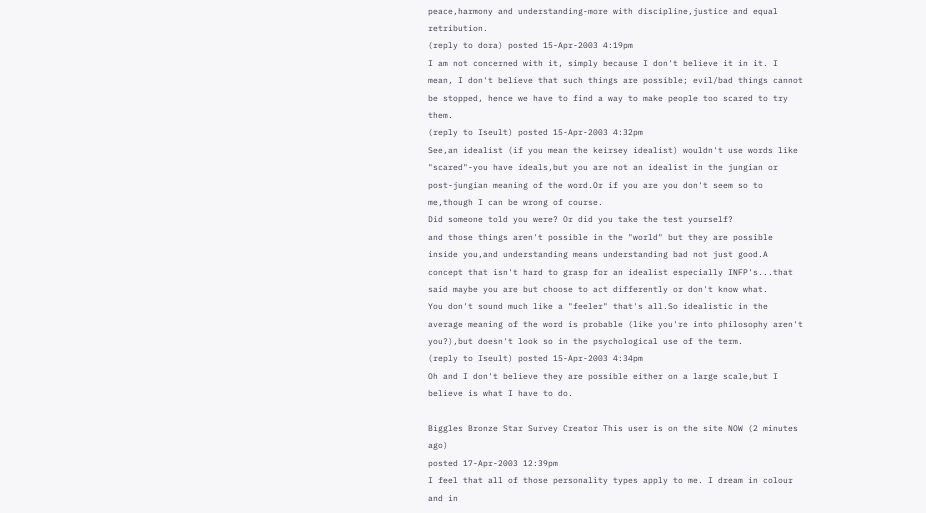peace,harmony and understanding-more with discipline,justice and equal retribution.
(reply to dora) posted 15-Apr-2003 4:19pm
I am not concerned with it, simply because I don't believe it in it. I mean, I don't believe that such things are possible; evil/bad things cannot be stopped, hence we have to find a way to make people too scared to try them.
(reply to Iseult) posted 15-Apr-2003 4:32pm
See,an idealist (if you mean the keirsey idealist) wouldn't use words like "scared"-you have ideals,but you are not an idealist in the jungian or post-jungian meaning of the word.Or if you are you don't seem so to me,though I can be wrong of course.
Did someone told you were? Or did you take the test yourself?
and those things aren't possible in the "world" but they are possible inside you,and understanding means understanding bad not just good.A concept that isn't hard to grasp for an idealist especially INFP's...that said maybe you are but choose to act differently or don't know what.
You don't sound much like a "feeler" that's all.So idealistic in the average meaning of the word is probable (like you're into philosophy aren't you?),but doesn't look so in the psychological use of the term.
(reply to Iseult) posted 15-Apr-2003 4:34pm
Oh and I don't believe they are possible either on a large scale,but I believe is what I have to do.

Biggles Bronze Star Survey Creator This user is on the site NOW (2 minutes ago)
posted 17-Apr-2003 12:39pm
I feel that all of those personality types apply to me. I dream in colour and in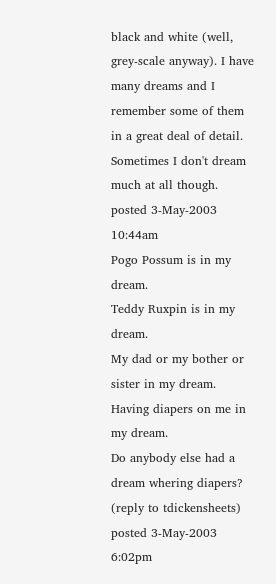black and white (well, grey-scale anyway). I have many dreams and I remember some of them in a great deal of detail. Sometimes I don't dream much at all though.
posted 3-May-2003 10:44am
Pogo Possum is in my dream.
Teddy Ruxpin is in my dream.
My dad or my bother or sister in my dream.
Having diapers on me in my dream.
Do anybody else had a dream whering diapers?
(reply to tdickensheets) posted 3-May-2003 6:02pm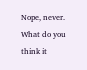Nope, never. What do you think it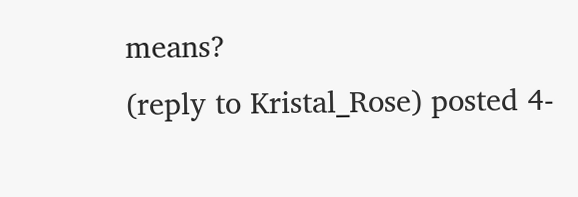means?
(reply to Kristal_Rose) posted 4-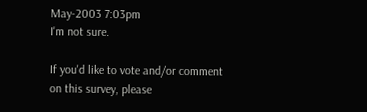May-2003 7:03pm
I'm not sure.

If you'd like to vote and/or comment on this survey, please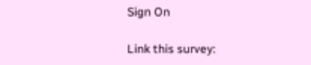Sign On

Link this survey: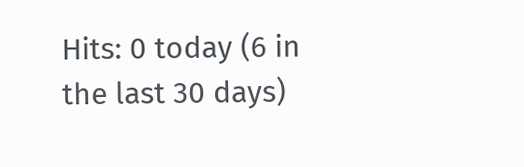Hits: 0 today (6 in the last 30 days)